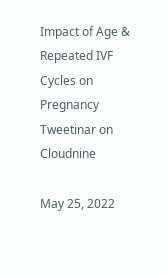Impact of Age & Repeated IVF Cycles on Pregnancy Tweetinar on Cloudnine

May 25, 2022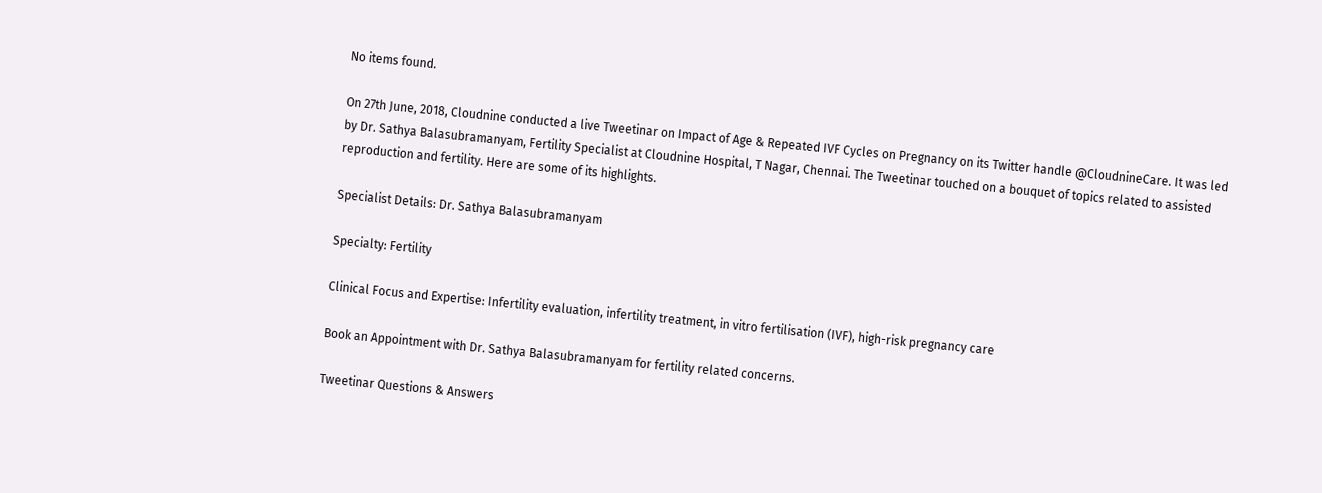No items found.

On 27th June, 2018, Cloudnine conducted a live Tweetinar on Impact of Age & Repeated IVF Cycles on Pregnancy on its Twitter handle @CloudnineCare. It was led by Dr. Sathya Balasubramanyam, Fertility Specialist at Cloudnine Hospital, T Nagar, Chennai. The Tweetinar touched on a bouquet of topics related to assisted reproduction and fertility. Here are some of its highlights.

Specialist Details: Dr. Sathya Balasubramanyam

Specialty: Fertility

Clinical Focus and Expertise: Infertility evaluation, infertility treatment, in vitro fertilisation (IVF), high-risk pregnancy care

Book an Appointment with Dr. Sathya Balasubramanyam for fertility related concerns.

Tweetinar Questions & Answers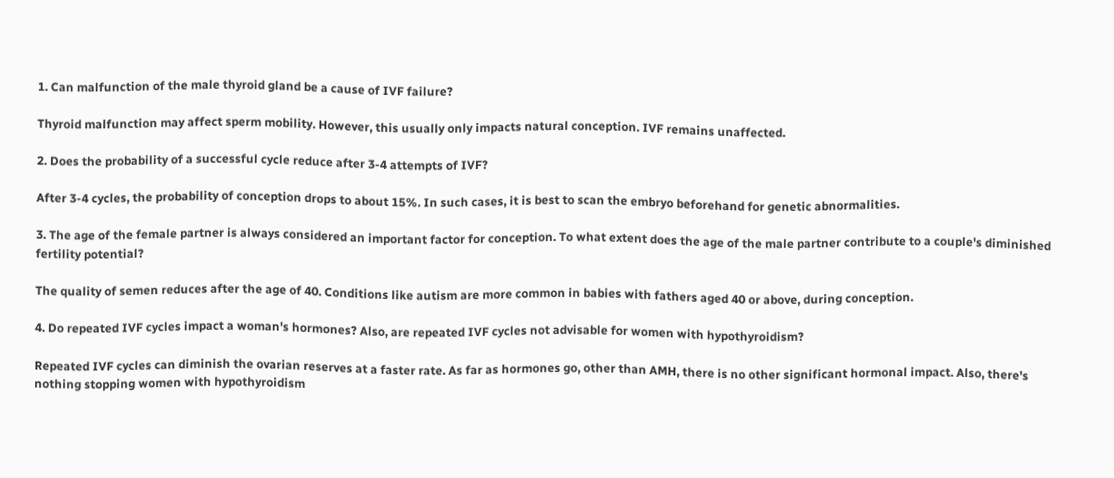1. Can malfunction of the male thyroid gland be a cause of IVF failure?

Thyroid malfunction may affect sperm mobility. However, this usually only impacts natural conception. IVF remains unaffected.

2. Does the probability of a successful cycle reduce after 3-4 attempts of IVF?

After 3-4 cycles, the probability of conception drops to about 15%. In such cases, it is best to scan the embryo beforehand for genetic abnormalities.

3. The age of the female partner is always considered an important factor for conception. To what extent does the age of the male partner contribute to a couple's diminished fertility potential?

The quality of semen reduces after the age of 40. Conditions like autism are more common in babies with fathers aged 40 or above, during conception.

4. Do repeated IVF cycles impact a woman's hormones? Also, are repeated IVF cycles not advisable for women with hypothyroidism?

Repeated IVF cycles can diminish the ovarian reserves at a faster rate. As far as hormones go, other than AMH, there is no other significant hormonal impact. Also, there's nothing stopping women with hypothyroidism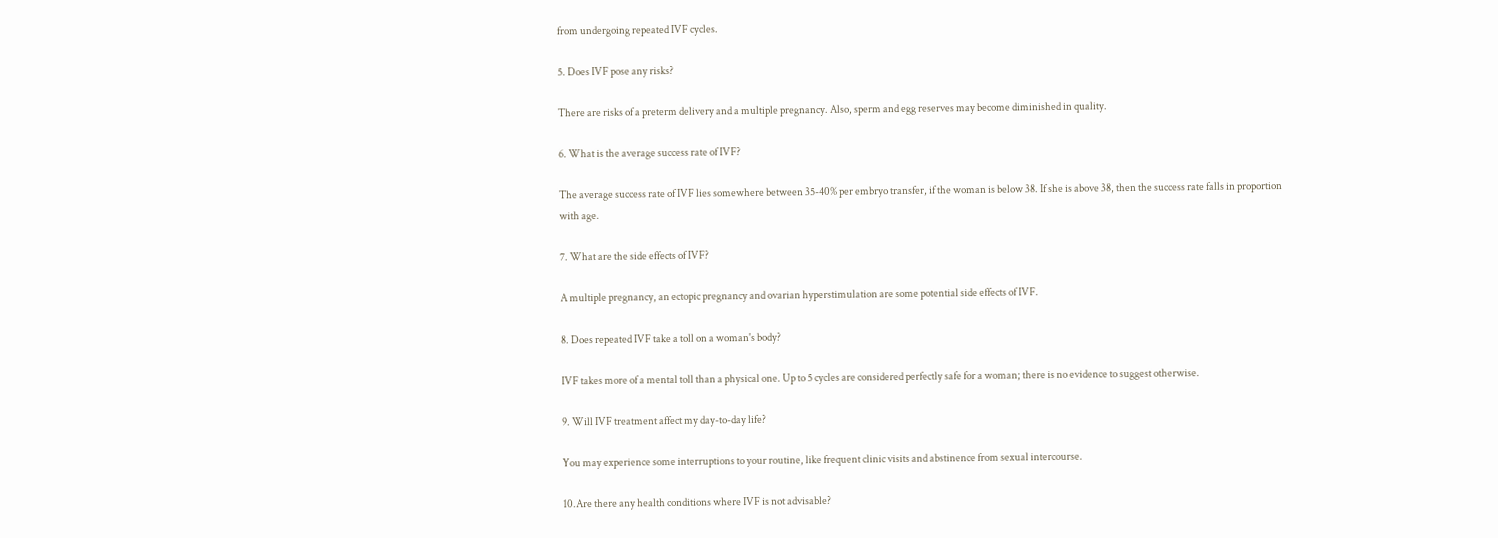from undergoing repeated IVF cycles.

5. Does IVF pose any risks?

There are risks of a preterm delivery and a multiple pregnancy. Also, sperm and egg reserves may become diminished in quality.

6. What is the average success rate of IVF?

The average success rate of IVF lies somewhere between 35-40% per embryo transfer, if the woman is below 38. If she is above 38, then the success rate falls in proportion with age.

7. What are the side effects of IVF?

A multiple pregnancy, an ectopic pregnancy and ovarian hyperstimulation are some potential side effects of IVF.

8. Does repeated IVF take a toll on a woman's body?

IVF takes more of a mental toll than a physical one. Up to 5 cycles are considered perfectly safe for a woman; there is no evidence to suggest otherwise.

9. Will IVF treatment affect my day-to-day life?

You may experience some interruptions to your routine, like frequent clinic visits and abstinence from sexual intercourse.

10.Are there any health conditions where IVF is not advisable?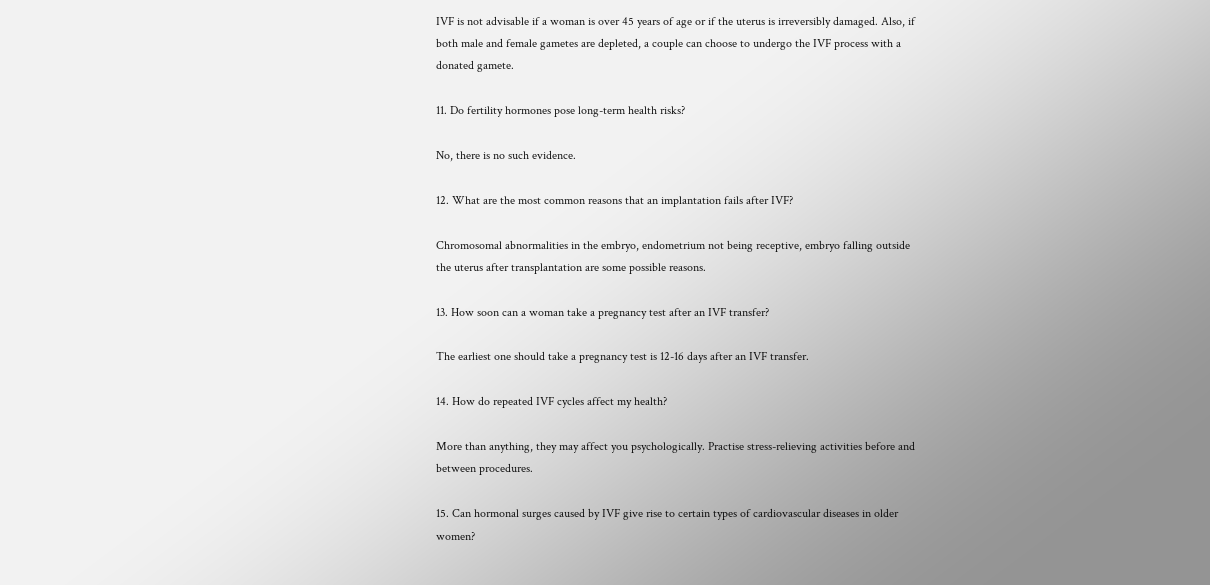IVF is not advisable if a woman is over 45 years of age or if the uterus is irreversibly damaged. Also, if both male and female gametes are depleted, a couple can choose to undergo the IVF process with a donated gamete.

11. Do fertility hormones pose long-term health risks?

No, there is no such evidence.

12. What are the most common reasons that an implantation fails after IVF?

Chromosomal abnormalities in the embryo, endometrium not being receptive, embryo falling outside the uterus after transplantation are some possible reasons.

13. How soon can a woman take a pregnancy test after an IVF transfer?

The earliest one should take a pregnancy test is 12-16 days after an IVF transfer.

14. How do repeated IVF cycles affect my health?

More than anything, they may affect you psychologically. Practise stress-relieving activities before and between procedures.

15. Can hormonal surges caused by IVF give rise to certain types of cardiovascular diseases in older women?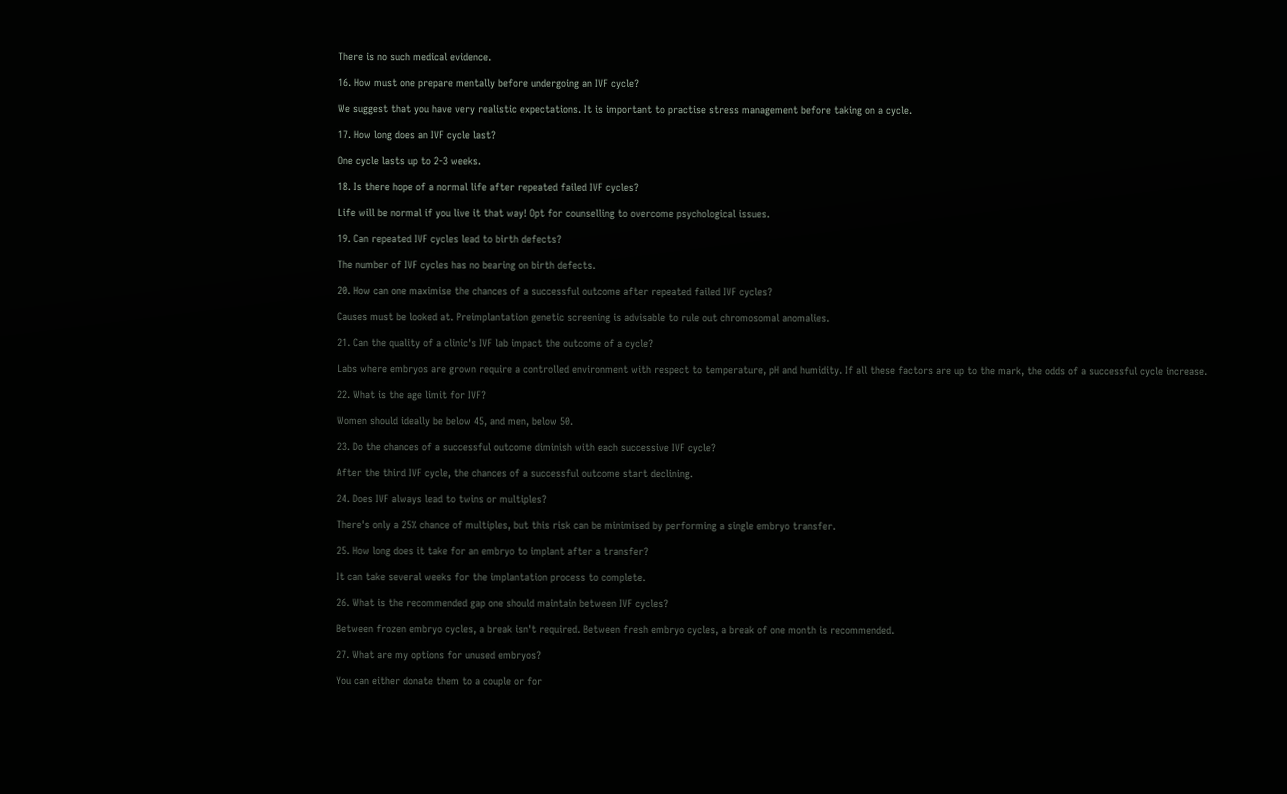There is no such medical evidence.

16. How must one prepare mentally before undergoing an IVF cycle?

We suggest that you have very realistic expectations. It is important to practise stress management before taking on a cycle.

17. How long does an IVF cycle last?

One cycle lasts up to 2-3 weeks.

18. Is there hope of a normal life after repeated failed IVF cycles?

Life will be normal if you live it that way! Opt for counselling to overcome psychological issues.

19. Can repeated IVF cycles lead to birth defects?

The number of IVF cycles has no bearing on birth defects.

20. How can one maximise the chances of a successful outcome after repeated failed IVF cycles?

Causes must be looked at. Preimplantation genetic screening is advisable to rule out chromosomal anomalies.

21. Can the quality of a clinic's IVF lab impact the outcome of a cycle?

Labs where embryos are grown require a controlled environment with respect to temperature, pH and humidity. If all these factors are up to the mark, the odds of a successful cycle increase.

22. What is the age limit for IVF?

Women should ideally be below 45, and men, below 50.

23. Do the chances of a successful outcome diminish with each successive IVF cycle?

After the third IVF cycle, the chances of a successful outcome start declining.

24. Does IVF always lead to twins or multiples?

There's only a 25% chance of multiples, but this risk can be minimised by performing a single embryo transfer.

25. How long does it take for an embryo to implant after a transfer?

It can take several weeks for the implantation process to complete.

26. What is the recommended gap one should maintain between IVF cycles?

Between frozen embryo cycles, a break isn't required. Between fresh embryo cycles, a break of one month is recommended.

27. What are my options for unused embryos?

You can either donate them to a couple or for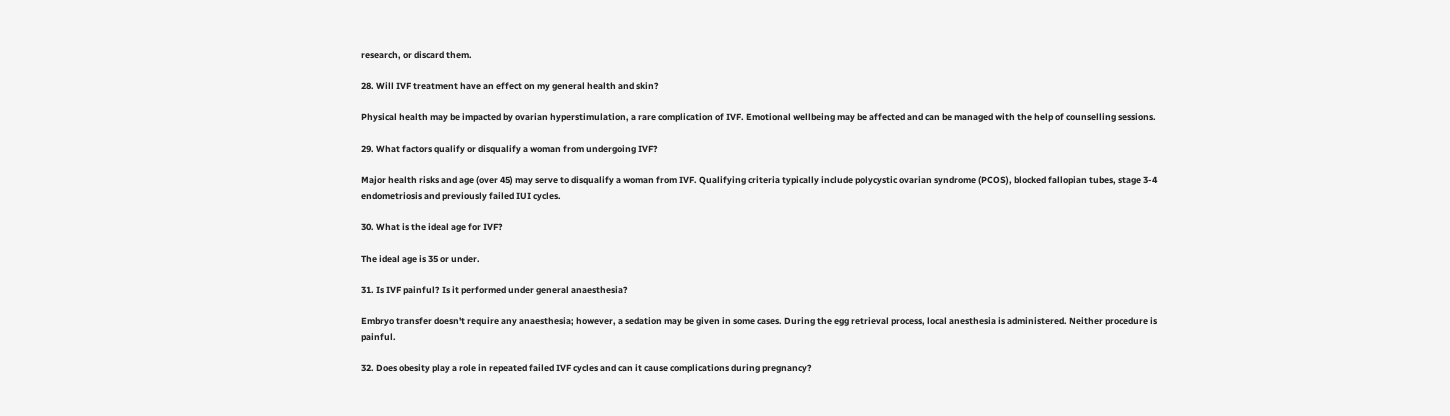research, or discard them.

28. Will IVF treatment have an effect on my general health and skin?

Physical health may be impacted by ovarian hyperstimulation, a rare complication of IVF. Emotional wellbeing may be affected and can be managed with the help of counselling sessions.

29. What factors qualify or disqualify a woman from undergoing IVF?

Major health risks and age (over 45) may serve to disqualify a woman from IVF. Qualifying criteria typically include polycystic ovarian syndrome (PCOS), blocked fallopian tubes, stage 3-4 endometriosis and previously failed IUI cycles.

30. What is the ideal age for IVF?

The ideal age is 35 or under.

31. Is IVF painful? Is it performed under general anaesthesia?

Embryo transfer doesn't require any anaesthesia; however, a sedation may be given in some cases. During the egg retrieval process, local anesthesia is administered. Neither procedure is painful.

32. Does obesity play a role in repeated failed IVF cycles and can it cause complications during pregnancy?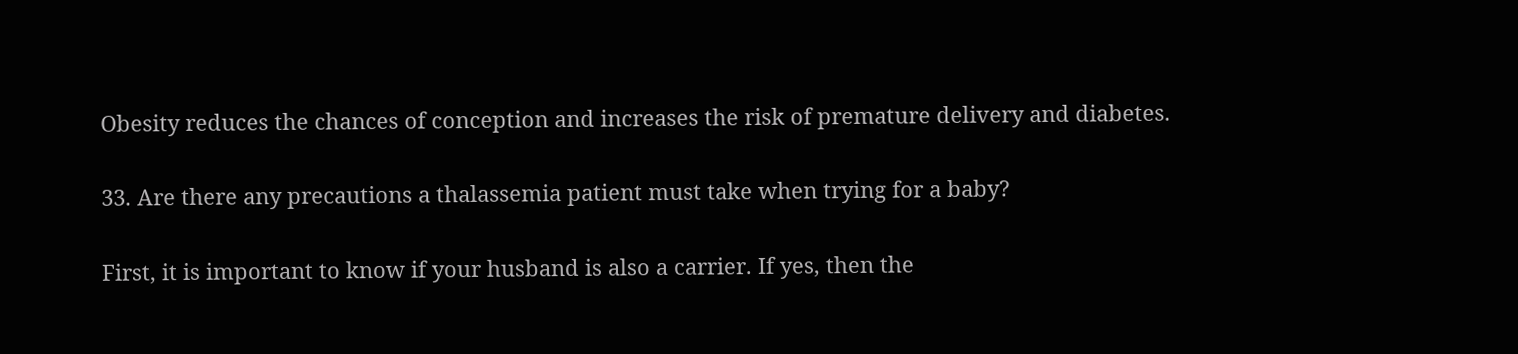Obesity reduces the chances of conception and increases the risk of premature delivery and diabetes.

33. Are there any precautions a thalassemia patient must take when trying for a baby?

First, it is important to know if your husband is also a carrier. If yes, then the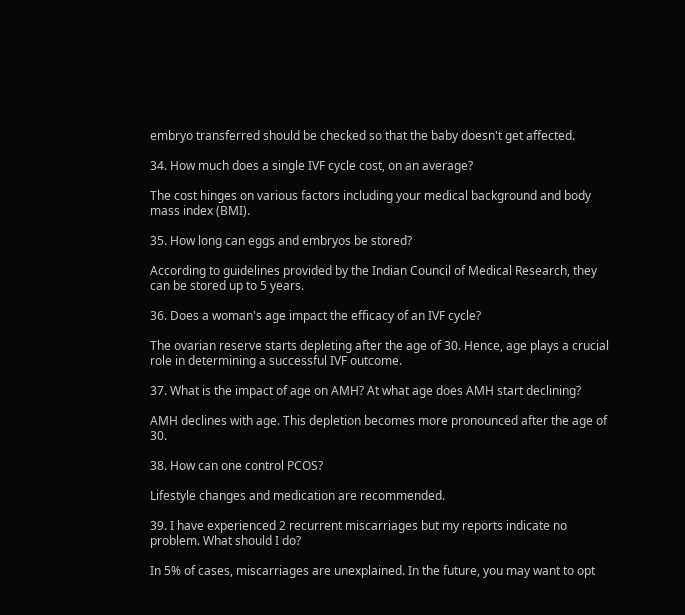embryo transferred should be checked so that the baby doesn't get affected.

34. How much does a single IVF cycle cost, on an average?

The cost hinges on various factors including your medical background and body mass index (BMI).

35. How long can eggs and embryos be stored?

According to guidelines provided by the Indian Council of Medical Research, they can be stored up to 5 years.

36. Does a woman's age impact the efficacy of an IVF cycle?

The ovarian reserve starts depleting after the age of 30. Hence, age plays a crucial role in determining a successful IVF outcome.

37. What is the impact of age on AMH? At what age does AMH start declining?

AMH declines with age. This depletion becomes more pronounced after the age of 30.

38. How can one control PCOS?

Lifestyle changes and medication are recommended.

39. I have experienced 2 recurrent miscarriages but my reports indicate no problem. What should I do?

In 5% of cases, miscarriages are unexplained. In the future, you may want to opt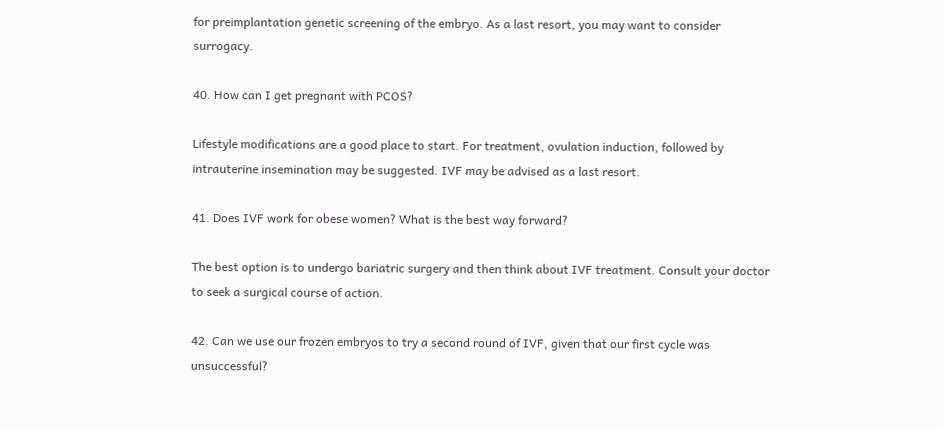for preimplantation genetic screening of the embryo. As a last resort, you may want to consider surrogacy.

40. How can I get pregnant with PCOS?

Lifestyle modifications are a good place to start. For treatment, ovulation induction, followed by intrauterine insemination may be suggested. IVF may be advised as a last resort.

41. Does IVF work for obese women? What is the best way forward?

The best option is to undergo bariatric surgery and then think about IVF treatment. Consult your doctor to seek a surgical course of action.

42. Can we use our frozen embryos to try a second round of IVF, given that our first cycle was unsuccessful?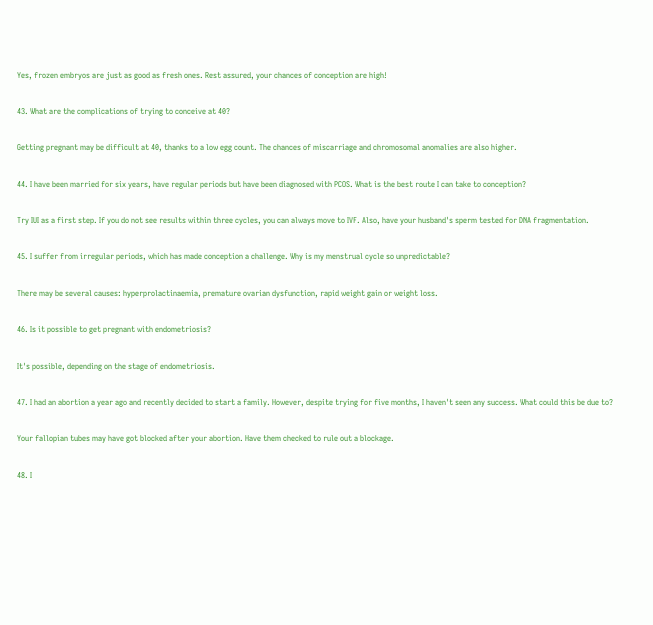Yes, frozen embryos are just as good as fresh ones. Rest assured, your chances of conception are high!

43. What are the complications of trying to conceive at 40?

Getting pregnant may be difficult at 40, thanks to a low egg count. The chances of miscarriage and chromosomal anomalies are also higher.

44. I have been married for six years, have regular periods but have been diagnosed with PCOS. What is the best route I can take to conception?

Try IUI as a first step. If you do not see results within three cycles, you can always move to IVF. Also, have your husband's sperm tested for DNA fragmentation.

45. I suffer from irregular periods, which has made conception a challenge. Why is my menstrual cycle so unpredictable?

There may be several causes: hyperprolactinaemia, premature ovarian dysfunction, rapid weight gain or weight loss.

46. Is it possible to get pregnant with endometriosis?

It's possible, depending on the stage of endometriosis.

47. I had an abortion a year ago and recently decided to start a family. However, despite trying for five months, I haven't seen any success. What could this be due to?

Your fallopian tubes may have got blocked after your abortion. Have them checked to rule out a blockage.

48. I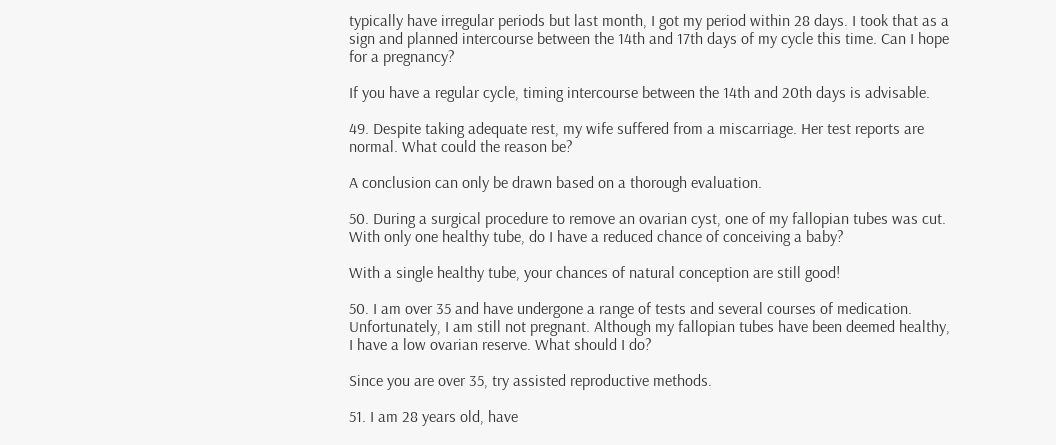typically have irregular periods but last month, I got my period within 28 days. I took that as a sign and planned intercourse between the 14th and 17th days of my cycle this time. Can I hope for a pregnancy?

If you have a regular cycle, timing intercourse between the 14th and 20th days is advisable.

49. Despite taking adequate rest, my wife suffered from a miscarriage. Her test reports are normal. What could the reason be?

A conclusion can only be drawn based on a thorough evaluation.

50. During a surgical procedure to remove an ovarian cyst, one of my fallopian tubes was cut. With only one healthy tube, do I have a reduced chance of conceiving a baby?

With a single healthy tube, your chances of natural conception are still good!

50. I am over 35 and have undergone a range of tests and several courses of medication. Unfortunately, I am still not pregnant. Although my fallopian tubes have been deemed healthy, I have a low ovarian reserve. What should I do?

Since you are over 35, try assisted reproductive methods.

51. I am 28 years old, have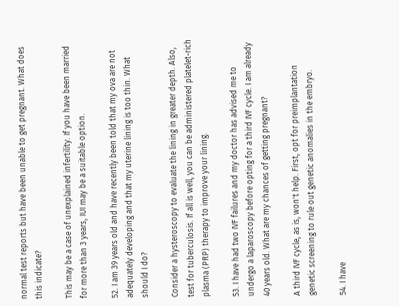normal test reports but have been unable to get pregnant. What does this indicate?

This may be a case of unexplained infertility. If you have been married for more than 3 years, IUI may be a suitable option.

52. I am 39 years old and have recently been told that my ova are not adequately developing and that my uterine lining is too thin. What should I do?

Consider a hysteroscopy to evaluate the lining in greater depth. Also, test for tuberculosis. If all is well, you can be administered platelet-rich plasma (PRP) therapy to improve your lining.

53. I have had two IVF failures and my doctor has advised me to undergo a laparoscopy before opting for a third IVF cycle. I am already 40 years old. What are my chances of getting pregnant?

A third IVF cycle, as is, won't help. First, opt for preimplantation genetic screening to rule out genetic anomalies in the embryo.

54. I have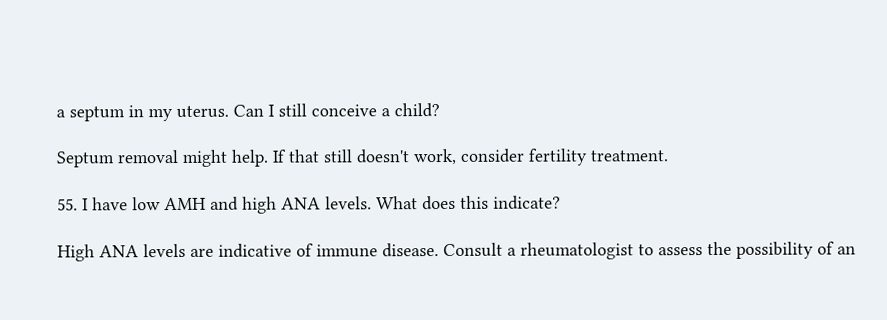a septum in my uterus. Can I still conceive a child?

Septum removal might help. If that still doesn't work, consider fertility treatment.

55. I have low AMH and high ANA levels. What does this indicate?

High ANA levels are indicative of immune disease. Consult a rheumatologist to assess the possibility of an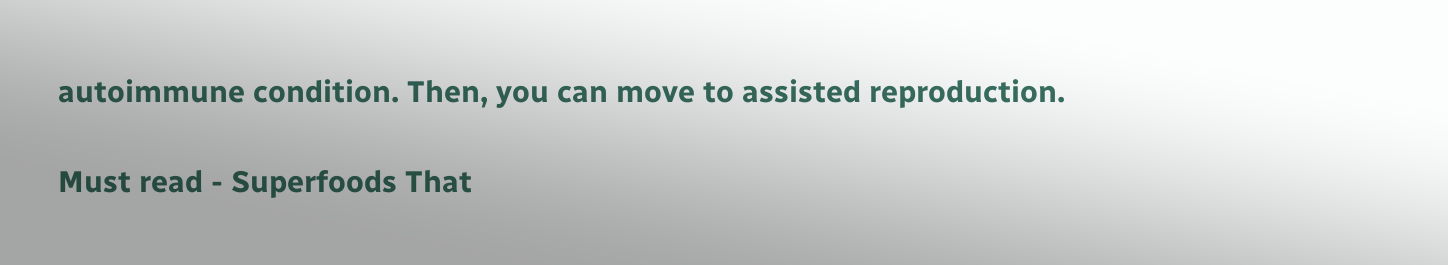autoimmune condition. Then, you can move to assisted reproduction.

Must read - Superfoods That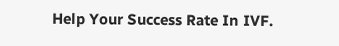Help Your Success Rate In IVF.